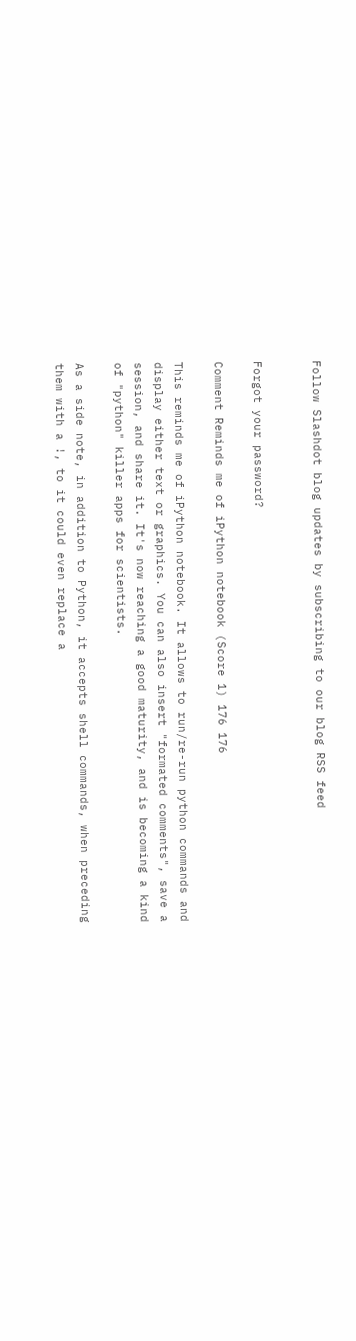Follow Slashdot blog updates by subscribing to our blog RSS feed


Forgot your password?

Comment Reminds me of iPython notebook (Score 1) 176 176

This reminds me of iPython notebook. It allows to run/re-run python commands and display either text or graphics. You can also insert "formated comments", save a session, and share it. It's now reaching a good maturity, and is becoming a kind of "python" killer apps for scientists.

As a side note, in addition to Python, it accepts shell commands, when preceding them with a !, to it could even replace a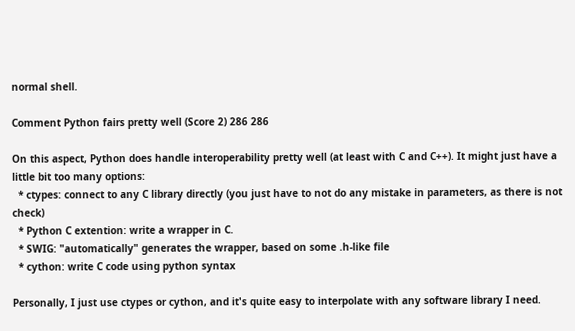normal shell.

Comment Python fairs pretty well (Score 2) 286 286

On this aspect, Python does handle interoperability pretty well (at least with C and C++). It might just have a little bit too many options:
  * ctypes: connect to any C library directly (you just have to not do any mistake in parameters, as there is not check)
  * Python C extention: write a wrapper in C.
  * SWIG: "automatically" generates the wrapper, based on some .h-like file
  * cython: write C code using python syntax

Personally, I just use ctypes or cython, and it's quite easy to interpolate with any software library I need.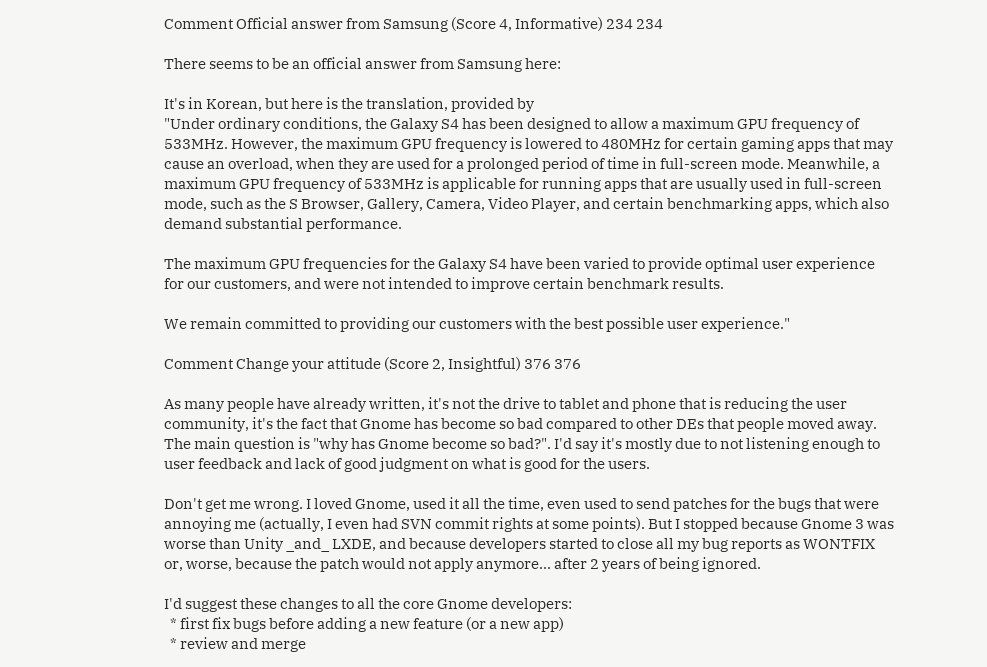Comment Official answer from Samsung (Score 4, Informative) 234 234

There seems to be an official answer from Samsung here:

It's in Korean, but here is the translation, provided by
"Under ordinary conditions, the Galaxy S4 has been designed to allow a maximum GPU frequency of 533MHz. However, the maximum GPU frequency is lowered to 480MHz for certain gaming apps that may cause an overload, when they are used for a prolonged period of time in full-screen mode. Meanwhile, a maximum GPU frequency of 533MHz is applicable for running apps that are usually used in full-screen mode, such as the S Browser, Gallery, Camera, Video Player, and certain benchmarking apps, which also demand substantial performance.

The maximum GPU frequencies for the Galaxy S4 have been varied to provide optimal user experience for our customers, and were not intended to improve certain benchmark results.

We remain committed to providing our customers with the best possible user experience."

Comment Change your attitude (Score 2, Insightful) 376 376

As many people have already written, it's not the drive to tablet and phone that is reducing the user community, it's the fact that Gnome has become so bad compared to other DEs that people moved away. The main question is "why has Gnome become so bad?". I'd say it's mostly due to not listening enough to user feedback and lack of good judgment on what is good for the users.

Don't get me wrong. I loved Gnome, used it all the time, even used to send patches for the bugs that were annoying me (actually, I even had SVN commit rights at some points). But I stopped because Gnome 3 was worse than Unity _and_ LXDE, and because developers started to close all my bug reports as WONTFIX or, worse, because the patch would not apply anymore... after 2 years of being ignored.

I'd suggest these changes to all the core Gnome developers:
  * first fix bugs before adding a new feature (or a new app)
  * review and merge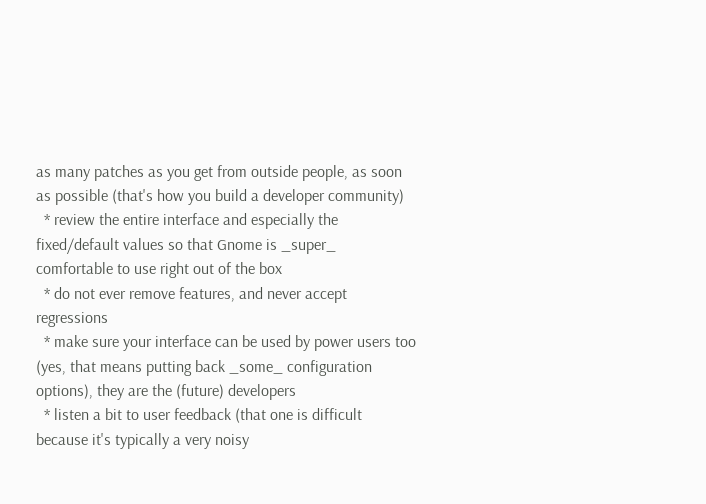as many patches as you get from outside people, as soon as possible (that's how you build a developer community)
  * review the entire interface and especially the fixed/default values so that Gnome is _super_ comfortable to use right out of the box
  * do not ever remove features, and never accept regressions
  * make sure your interface can be used by power users too (yes, that means putting back _some_ configuration options), they are the (future) developers
  * listen a bit to user feedback (that one is difficult because it's typically a very noisy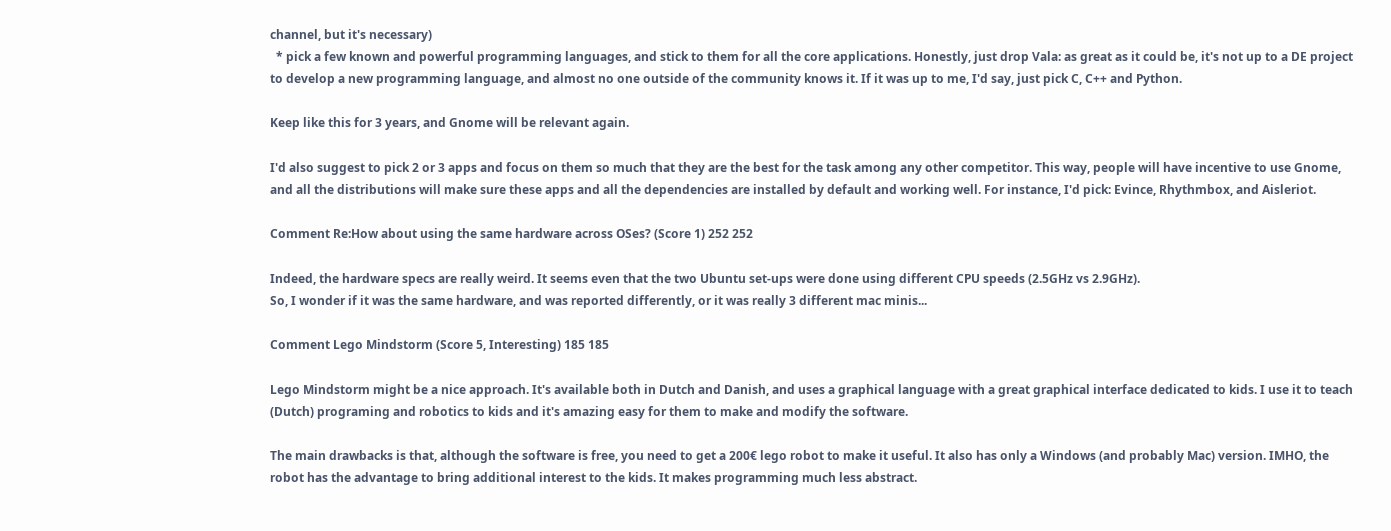channel, but it's necessary)
  * pick a few known and powerful programming languages, and stick to them for all the core applications. Honestly, just drop Vala: as great as it could be, it's not up to a DE project to develop a new programming language, and almost no one outside of the community knows it. If it was up to me, I'd say, just pick C, C++ and Python.

Keep like this for 3 years, and Gnome will be relevant again.

I'd also suggest to pick 2 or 3 apps and focus on them so much that they are the best for the task among any other competitor. This way, people will have incentive to use Gnome, and all the distributions will make sure these apps and all the dependencies are installed by default and working well. For instance, I'd pick: Evince, Rhythmbox, and Aisleriot.

Comment Re:How about using the same hardware across OSes? (Score 1) 252 252

Indeed, the hardware specs are really weird. It seems even that the two Ubuntu set-ups were done using different CPU speeds (2.5GHz vs 2.9GHz).
So, I wonder if it was the same hardware, and was reported differently, or it was really 3 different mac minis...

Comment Lego Mindstorm (Score 5, Interesting) 185 185

Lego Mindstorm might be a nice approach. It's available both in Dutch and Danish, and uses a graphical language with a great graphical interface dedicated to kids. I use it to teach (Dutch) programing and robotics to kids and it's amazing easy for them to make and modify the software.

The main drawbacks is that, although the software is free, you need to get a 200€ lego robot to make it useful. It also has only a Windows (and probably Mac) version. IMHO, the robot has the advantage to bring additional interest to the kids. It makes programming much less abstract.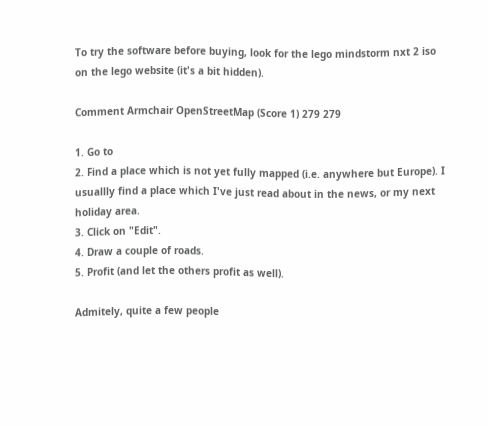To try the software before buying, look for the lego mindstorm nxt 2 iso on the lego website (it's a bit hidden).

Comment Armchair OpenStreetMap (Score 1) 279 279

1. Go to
2. Find a place which is not yet fully mapped (i.e. anywhere but Europe). I usuallly find a place which I've just read about in the news, or my next holiday area.
3. Click on "Edit".
4. Draw a couple of roads.
5. Profit (and let the others profit as well).

Admitely, quite a few people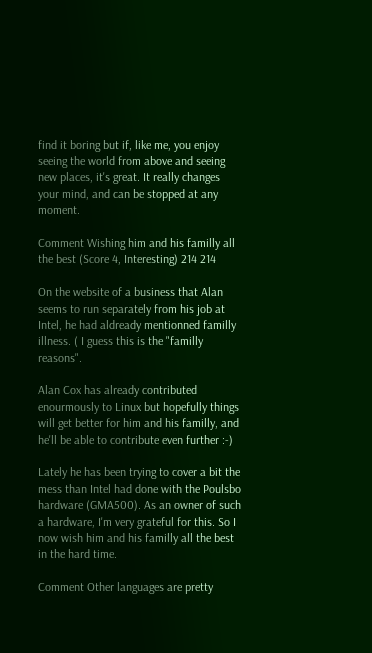find it boring but if, like me, you enjoy seeing the world from above and seeing new places, it's great. It really changes your mind, and can be stopped at any moment.

Comment Wishing him and his familly all the best (Score 4, Interesting) 214 214

On the website of a business that Alan seems to run separately from his job at Intel, he had aldready mentionned familly illness. ( I guess this is the "familly reasons".

Alan Cox has already contributed enourmously to Linux but hopefully things will get better for him and his familly, and he'll be able to contribute even further :-)

Lately he has been trying to cover a bit the mess than Intel had done with the Poulsbo hardware (GMA500). As an owner of such a hardware, I'm very grateful for this. So I now wish him and his familly all the best in the hard time.

Comment Other languages are pretty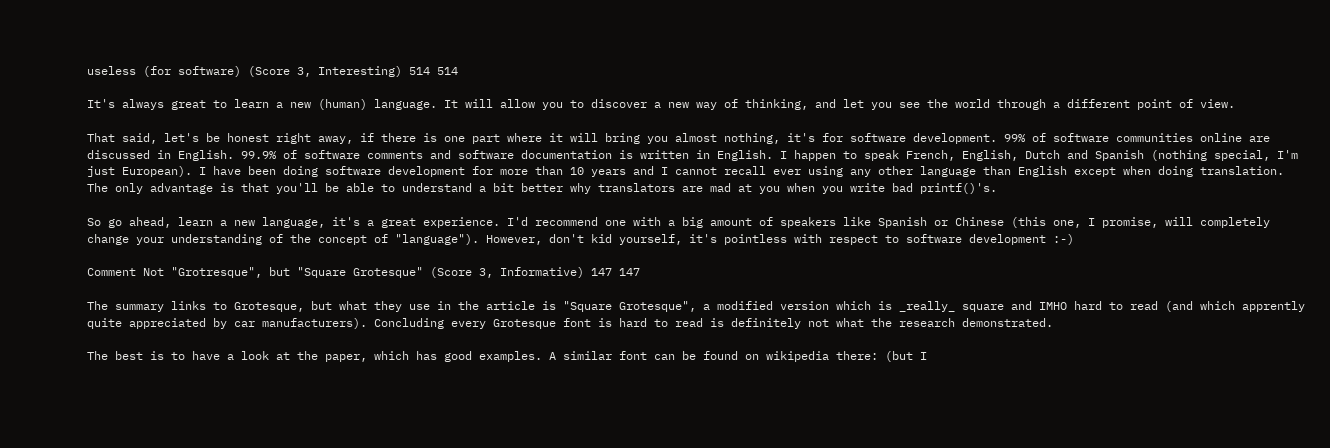useless (for software) (Score 3, Interesting) 514 514

It's always great to learn a new (human) language. It will allow you to discover a new way of thinking, and let you see the world through a different point of view.

That said, let's be honest right away, if there is one part where it will bring you almost nothing, it's for software development. 99% of software communities online are discussed in English. 99.9% of software comments and software documentation is written in English. I happen to speak French, English, Dutch and Spanish (nothing special, I'm just European). I have been doing software development for more than 10 years and I cannot recall ever using any other language than English except when doing translation. The only advantage is that you'll be able to understand a bit better why translators are mad at you when you write bad printf()'s.

So go ahead, learn a new language, it's a great experience. I'd recommend one with a big amount of speakers like Spanish or Chinese (this one, I promise, will completely change your understanding of the concept of "language"). However, don't kid yourself, it's pointless with respect to software development :-)

Comment Not "Grotresque", but "Square Grotesque" (Score 3, Informative) 147 147

The summary links to Grotesque, but what they use in the article is "Square Grotesque", a modified version which is _really_ square and IMHO hard to read (and which apprently quite appreciated by car manufacturers). Concluding every Grotesque font is hard to read is definitely not what the research demonstrated.

The best is to have a look at the paper, which has good examples. A similar font can be found on wikipedia there: (but I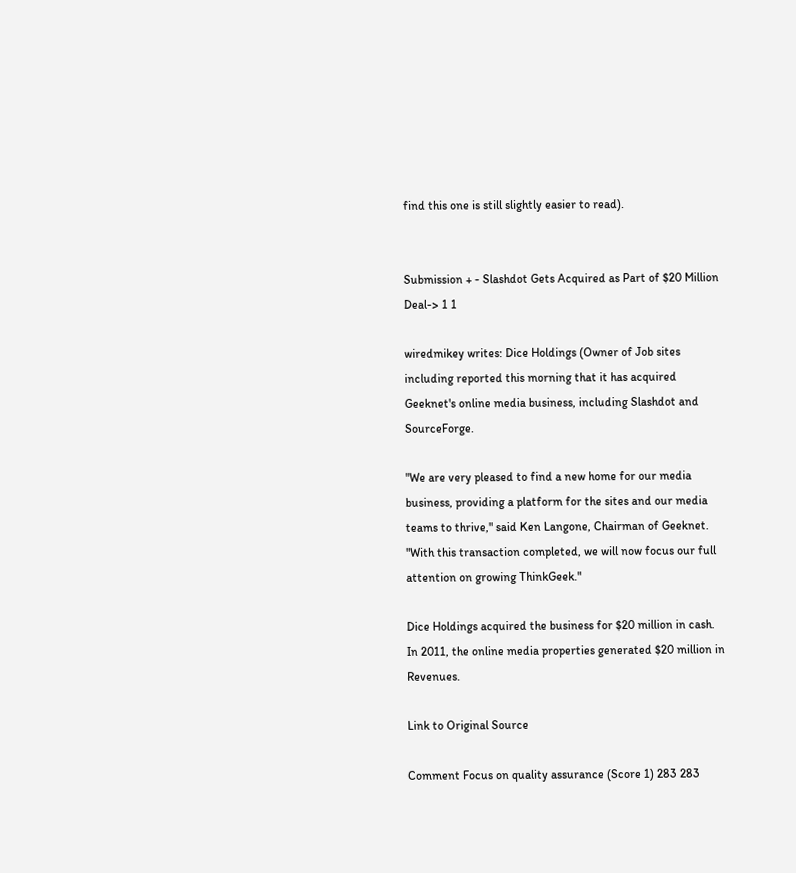find this one is still slightly easier to read).


Submission + - Slashdot Gets Acquired as Part of $20 Million Deal-> 1 1

wiredmikey writes: Dice Holdings (Owner of Job sites including reported this morning that it has acquired Geeknet's online media business, including Slashdot and SourceForge.

"We are very pleased to find a new home for our media business, providing a platform for the sites and our media teams to thrive," said Ken Langone, Chairman of Geeknet. "With this transaction completed, we will now focus our full attention on growing ThinkGeek."

Dice Holdings acquired the business for $20 million in cash. In 2011, the online media properties generated $20 million in Revenues.

Link to Original Source

Comment Focus on quality assurance (Score 1) 283 283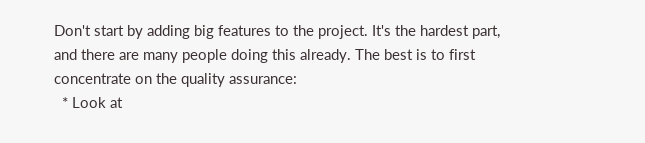Don't start by adding big features to the project. It's the hardest part, and there are many people doing this already. The best is to first concentrate on the quality assurance:
  * Look at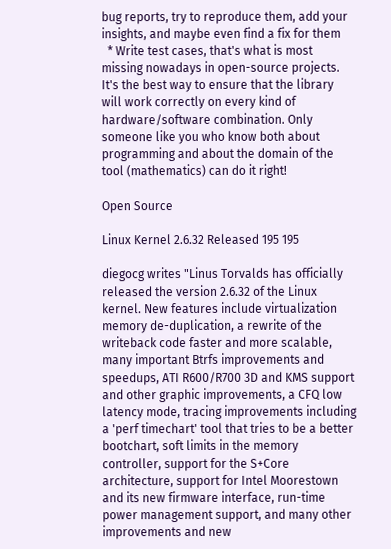bug reports, try to reproduce them, add your insights, and maybe even find a fix for them
  * Write test cases, that's what is most missing nowadays in open-source projects. It's the best way to ensure that the library will work correctly on every kind of hardware/software combination. Only someone like you who know both about programming and about the domain of the tool (mathematics) can do it right!

Open Source

Linux Kernel 2.6.32 Released 195 195

diegocg writes "Linus Torvalds has officially released the version 2.6.32 of the Linux kernel. New features include virtualization memory de-duplication, a rewrite of the writeback code faster and more scalable, many important Btrfs improvements and speedups, ATI R600/R700 3D and KMS support and other graphic improvements, a CFQ low latency mode, tracing improvements including a 'perf timechart' tool that tries to be a better bootchart, soft limits in the memory controller, support for the S+Core architecture, support for Intel Moorestown and its new firmware interface, run-time power management support, and many other improvements and new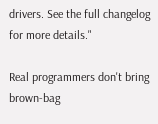drivers. See the full changelog for more details."

Real programmers don't bring brown-bag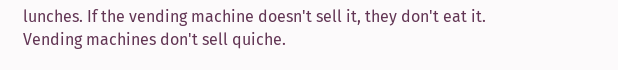lunches. If the vending machine doesn't sell it, they don't eat it. Vending machines don't sell quiche.